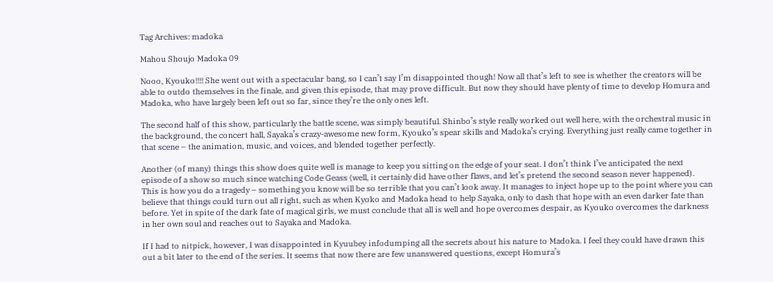Tag Archives: madoka

Mahou Shoujo Madoka 09

Nooo, Kyouko!!!! She went out with a spectacular bang, so I can’t say I’m disappointed though! Now all that’s left to see is whether the creators will be able to outdo themselves in the finale, and given this episode, that may prove difficult. But now they should have plenty of time to develop Homura and Madoka, who have largely been left out so far, since they’re the only ones left.

The second half of this show, particularly the battle scene, was simply beautiful. Shinbo’s style really worked out well here, with the orchestral music in the background, the concert hall, Sayaka’s crazy-awesome new form, Kyouko’s spear skills and Madoka’s crying. Everything just really came together in that scene – the animation, music, and voices, and blended together perfectly.

Another (of many) things this show does quite well is manage to keep you sitting on the edge of your seat. I don’t think I’ve anticipated the next episode of a show so much since watching Code Geass (well, it certainly did have other flaws, and let’s pretend the second season never happened). This is how you do a tragedy – something you know will be so terrible that you can’t look away. It manages to inject hope up to the point where you can believe that things could turn out all right, such as when Kyoko and Madoka head to help Sayaka, only to dash that hope with an even darker fate than before. Yet in spite of the dark fate of magical girls, we must conclude that all is well and hope overcomes despair, as Kyouko overcomes the darkness in her own soul and reaches out to Sayaka and Madoka.

If I had to nitpick, however, I was disappointed in Kyuubey infodumping all the secrets about his nature to Madoka. I feel they could have drawn this out a bit later to the end of the series. It seems that now there are few unanswered questions, except Homura’s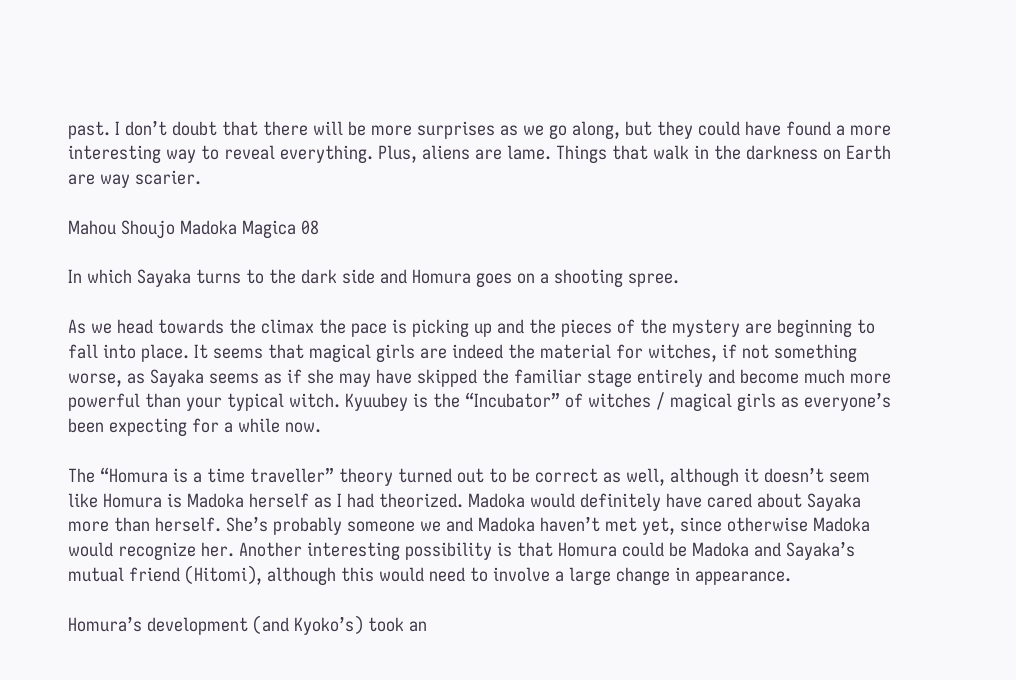past. I don’t doubt that there will be more surprises as we go along, but they could have found a more interesting way to reveal everything. Plus, aliens are lame. Things that walk in the darkness on Earth are way scarier.

Mahou Shoujo Madoka Magica 08

In which Sayaka turns to the dark side and Homura goes on a shooting spree.

As we head towards the climax the pace is picking up and the pieces of the mystery are beginning to fall into place. It seems that magical girls are indeed the material for witches, if not something worse, as Sayaka seems as if she may have skipped the familiar stage entirely and become much more powerful than your typical witch. Kyuubey is the “Incubator” of witches / magical girls as everyone’s been expecting for a while now.

The “Homura is a time traveller” theory turned out to be correct as well, although it doesn’t seem like Homura is Madoka herself as I had theorized. Madoka would definitely have cared about Sayaka more than herself. She’s probably someone we and Madoka haven’t met yet, since otherwise Madoka would recognize her. Another interesting possibility is that Homura could be Madoka and Sayaka’s mutual friend (Hitomi), although this would need to involve a large change in appearance.

Homura’s development (and Kyoko’s) took an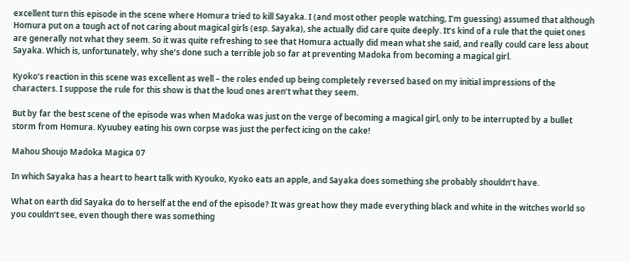excellent turn this episode in the scene where Homura tried to kill Sayaka. I (and most other people watching, I’m guessing) assumed that although Homura put on a tough act of not caring about magical girls (esp. Sayaka), she actually did care quite deeply. It’s kind of a rule that the quiet ones are generally not what they seem. So it was quite refreshing to see that Homura actually did mean what she said, and really could care less about Sayaka. Which is, unfortunately, why she’s done such a terrible job so far at preventing Madoka from becoming a magical girl.

Kyoko’s reaction in this scene was excellent as well – the roles ended up being completely reversed based on my initial impressions of the characters. I suppose the rule for this show is that the loud ones aren’t what they seem.

But by far the best scene of the episode was when Madoka was just on the verge of becoming a magical girl, only to be interrupted by a bullet storm from Homura. Kyuubey eating his own corpse was just the perfect icing on the cake!

Mahou Shoujo Madoka Magica 07

In which Sayaka has a heart to heart talk with Kyouko, Kyoko eats an apple, and Sayaka does something she probably shouldn’t have.

What on earth did Sayaka do to herself at the end of the episode? It was great how they made everything black and white in the witches world so you couldn’t see, even though there was something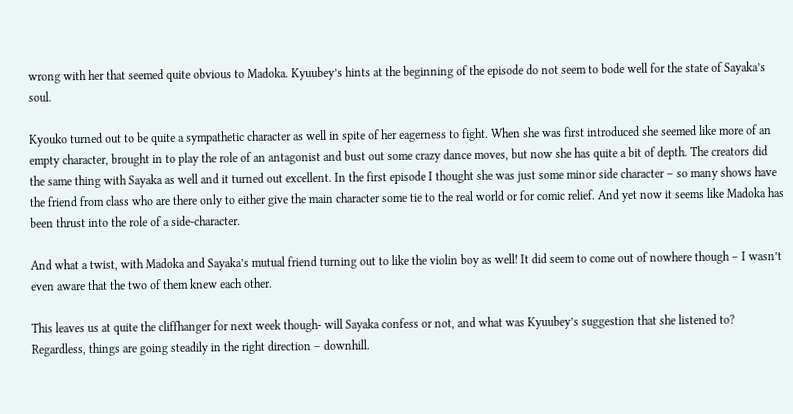wrong with her that seemed quite obvious to Madoka. Kyuubey’s hints at the beginning of the episode do not seem to bode well for the state of Sayaka’s soul.

Kyouko turned out to be quite a sympathetic character as well in spite of her eagerness to fight. When she was first introduced she seemed like more of an empty character, brought in to play the role of an antagonist and bust out some crazy dance moves, but now she has quite a bit of depth. The creators did the same thing with Sayaka as well and it turned out excellent. In the first episode I thought she was just some minor side character – so many shows have the friend from class who are there only to either give the main character some tie to the real world or for comic relief. And yet now it seems like Madoka has been thrust into the role of a side-character.

And what a twist, with Madoka and Sayaka’s mutual friend turning out to like the violin boy as well! It did seem to come out of nowhere though – I wasn’t even aware that the two of them knew each other.

This leaves us at quite the cliffhanger for next week though- will Sayaka confess or not, and what was Kyuubey’s suggestion that she listened to? Regardless, things are going steadily in the right direction – downhill.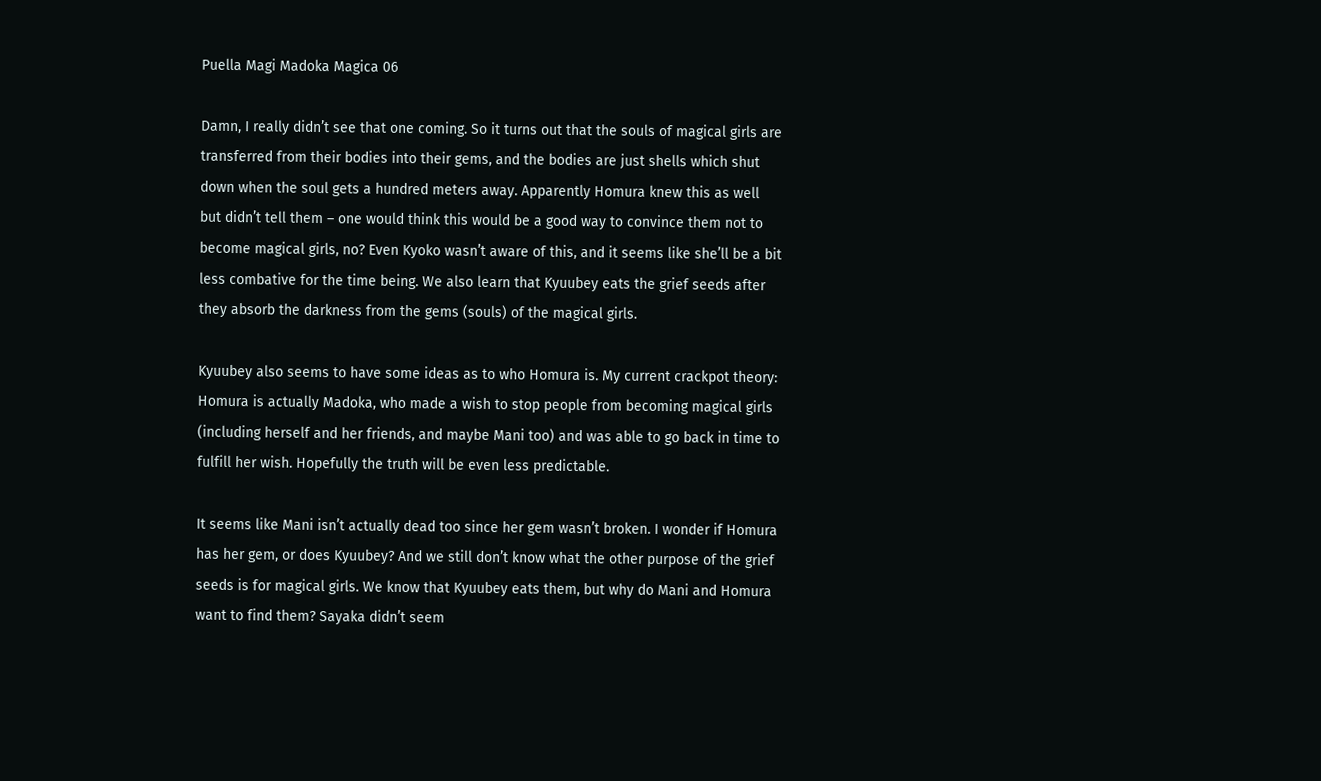Puella Magi Madoka Magica 06

Damn, I really didn’t see that one coming. So it turns out that the souls of magical girls are transferred from their bodies into their gems, and the bodies are just shells which shut down when the soul gets a hundred meters away. Apparently Homura knew this as well but didn’t tell them – one would think this would be a good way to convince them not to become magical girls, no? Even Kyoko wasn’t aware of this, and it seems like she’ll be a bit less combative for the time being. We also learn that Kyuubey eats the grief seeds after they absorb the darkness from the gems (souls) of the magical girls.

Kyuubey also seems to have some ideas as to who Homura is. My current crackpot theory: Homura is actually Madoka, who made a wish to stop people from becoming magical girls (including herself and her friends, and maybe Mani too) and was able to go back in time to fulfill her wish. Hopefully the truth will be even less predictable.

It seems like Mani isn’t actually dead too since her gem wasn’t broken. I wonder if Homura has her gem, or does Kyuubey? And we still don’t know what the other purpose of the grief seeds is for magical girls. We know that Kyuubey eats them, but why do Mani and Homura want to find them? Sayaka didn’t seem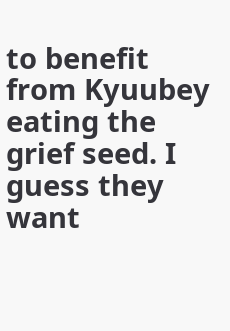to benefit from Kyuubey eating the grief seed. I guess they want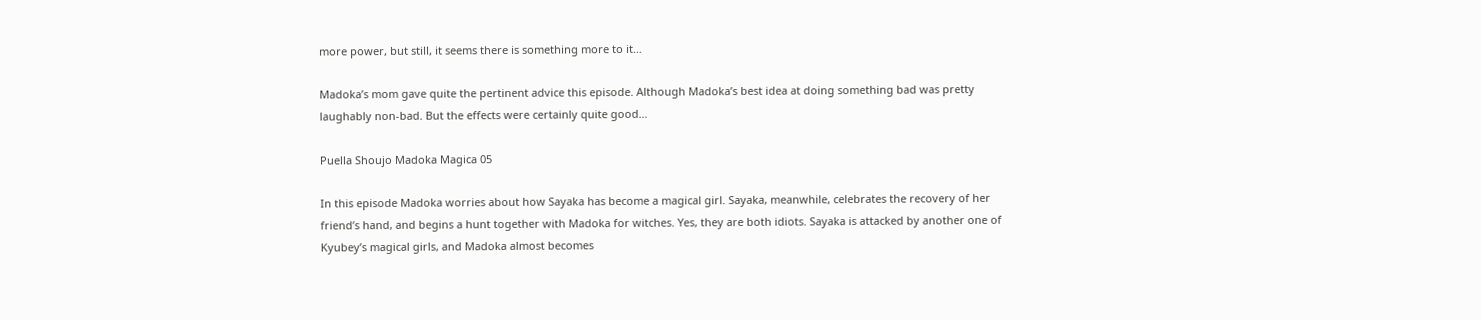more power, but still, it seems there is something more to it…

Madoka’s mom gave quite the pertinent advice this episode. Although Madoka’s best idea at doing something bad was pretty laughably non-bad. But the effects were certainly quite good…

Puella Shoujo Madoka Magica 05

In this episode Madoka worries about how Sayaka has become a magical girl. Sayaka, meanwhile, celebrates the recovery of her friend’s hand, and begins a hunt together with Madoka for witches. Yes, they are both idiots. Sayaka is attacked by another one of Kyubey’s magical girls, and Madoka almost becomes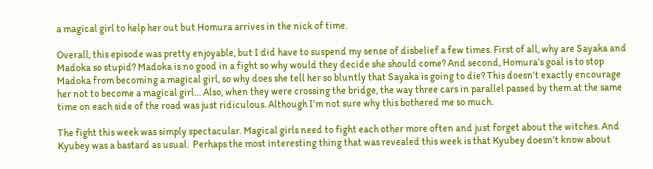a magical girl to help her out but Homura arrives in the nick of time.

Overall, this episode was pretty enjoyable, but I did have to suspend my sense of disbelief a few times. First of all, why are Sayaka and Madoka so stupid? Madoka is no good in a fight so why would they decide she should come? And second, Homura’s goal is to stop Madoka from becoming a magical girl, so why does she tell her so bluntly that Sayaka is going to die? This doesn’t exactly encourage her not to become a magical girl… Also, when they were crossing the bridge, the way three cars in parallel passed by them at the same time on each side of the road was just ridiculous. Although I’m not sure why this bothered me so much.

The fight this week was simply spectacular. Magical girls need to fight each other more often and just forget about the witches. And Kyubey was a bastard as usual.  Perhaps the most interesting thing that was revealed this week is that Kyubey doesn’t know about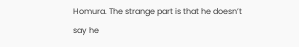Homura. The strange part is that he doesn’t say he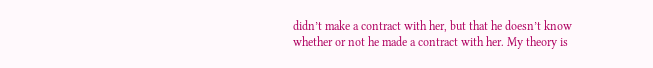didn’t make a contract with her, but that he doesn’t know whether or not he made a contract with her. My theory is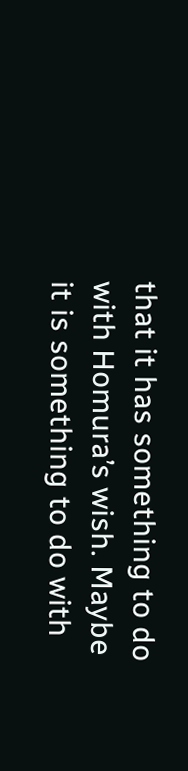that it has something to do with Homura’s wish. Maybe it is something to do with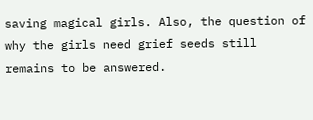saving magical girls. Also, the question of why the girls need grief seeds still remains to be answered.